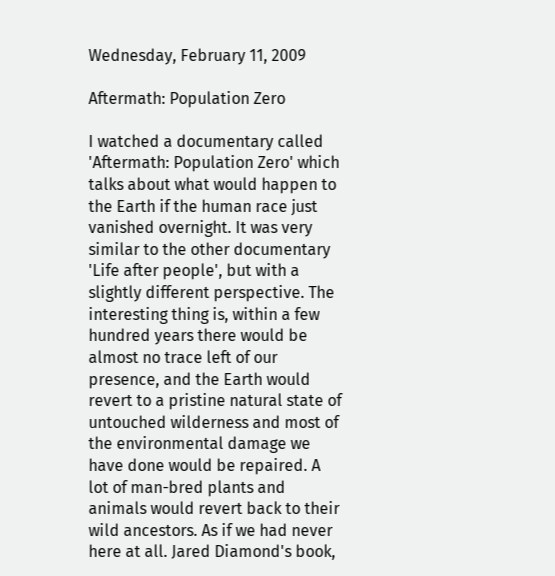Wednesday, February 11, 2009

Aftermath: Population Zero

I watched a documentary called 'Aftermath: Population Zero' which talks about what would happen to the Earth if the human race just vanished overnight. It was very similar to the other documentary 'Life after people', but with a slightly different perspective. The interesting thing is, within a few hundred years there would be almost no trace left of our presence, and the Earth would revert to a pristine natural state of untouched wilderness and most of the environmental damage we have done would be repaired. A lot of man-bred plants and animals would revert back to their wild ancestors. As if we had never here at all. Jared Diamond's book,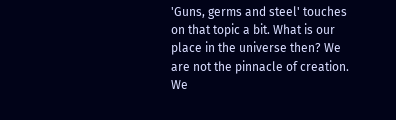'Guns, germs and steel' touches on that topic a bit. What is our place in the universe then? We are not the pinnacle of creation. We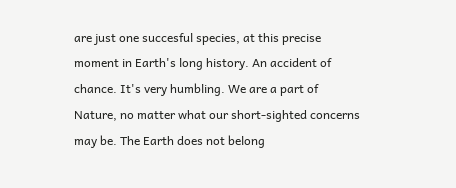are just one succesful species, at this precise moment in Earth's long history. An accident of chance. It's very humbling. We are a part of Nature, no matter what our short-sighted concerns may be. The Earth does not belong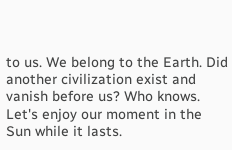to us. We belong to the Earth. Did another civilization exist and vanish before us? Who knows. Let's enjoy our moment in the Sun while it lasts.